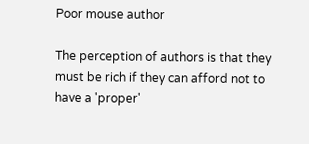Poor mouse author

The perception of authors is that they must be rich if they can afford not to have a 'proper'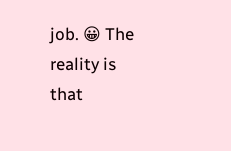job. 😀 The reality is that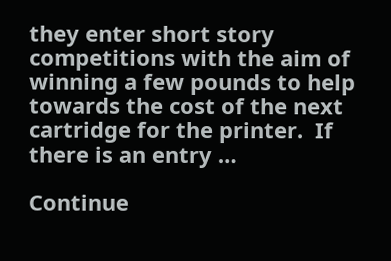they enter short story competitions with the aim of winning a few pounds to help towards the cost of the next cartridge for the printer.  If there is an entry …

Continue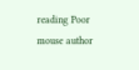reading Poor mouse author